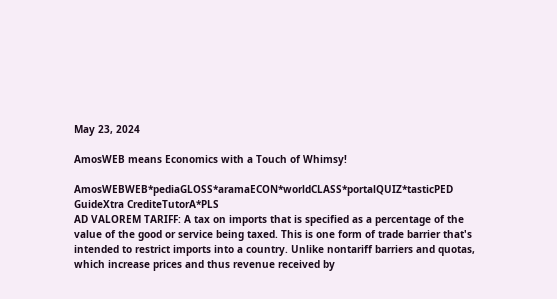May 23, 2024

AmosWEB means Economics with a Touch of Whimsy!

AmosWEBWEB*pediaGLOSS*aramaECON*worldCLASS*portalQUIZ*tasticPED GuideXtra CrediteTutorA*PLS
AD VALOREM TARIFF: A tax on imports that is specified as a percentage of the value of the good or service being taxed. This is one form of trade barrier that's intended to restrict imports into a country. Unlike nontariff barriers and quotas, which increase prices and thus revenue received by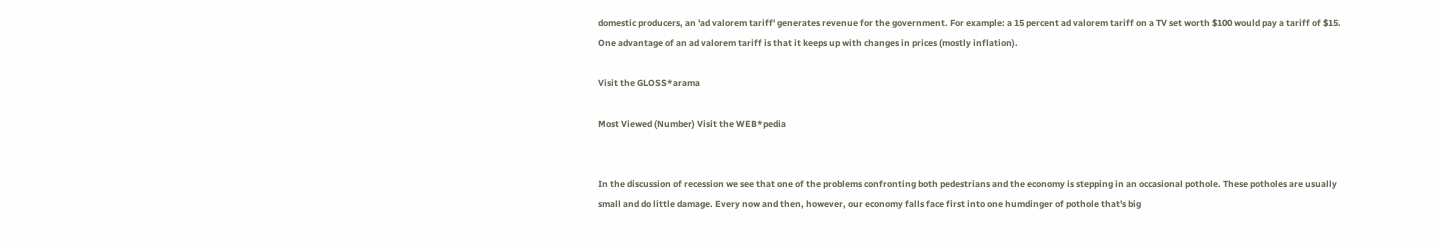domestic producers, an 'ad valorem tariff' generates revenue for the government. For example: a 15 percent ad valorem tariff on a TV set worth $100 would pay a tariff of $15. One advantage of an ad valorem tariff is that it keeps up with changes in prices (mostly inflation).

Visit the GLOSS*arama

Most Viewed (Number) Visit the WEB*pedia


In the discussion of recession we see that one of the problems confronting both pedestrians and the economy is stepping in an occasional pothole. These potholes are usually small and do little damage. Every now and then, however, our economy falls face first into one humdinger of pothole that's big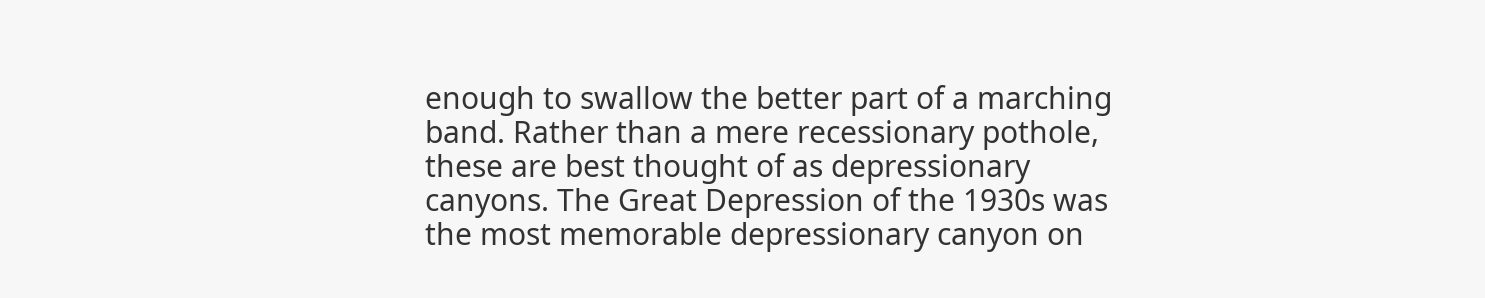enough to swallow the better part of a marching band. Rather than a mere recessionary pothole, these are best thought of as depressionary canyons. The Great Depression of the 1930s was the most memorable depressionary canyon on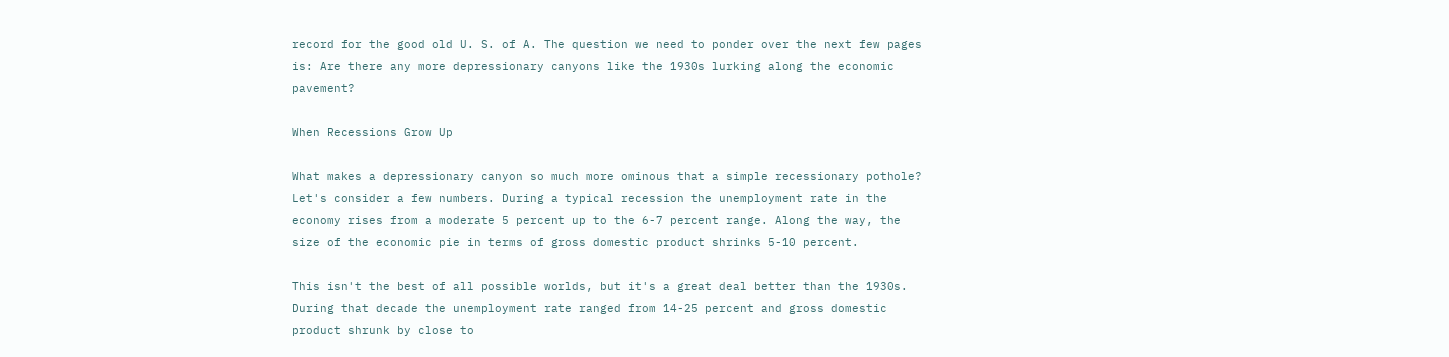record for the good old U. S. of A. The question we need to ponder over the next few pages is: Are there any more depressionary canyons like the 1930s lurking along the economic pavement?

When Recessions Grow Up

What makes a depressionary canyon so much more ominous that a simple recessionary pothole? Let's consider a few numbers. During a typical recession the unemployment rate in the economy rises from a moderate 5 percent up to the 6-7 percent range. Along the way, the size of the economic pie in terms of gross domestic product shrinks 5-10 percent.

This isn't the best of all possible worlds, but it's a great deal better than the 1930s. During that decade the unemployment rate ranged from 14-25 percent and gross domestic product shrunk by close to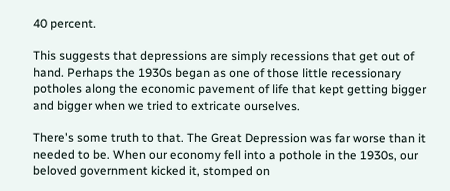40 percent.

This suggests that depressions are simply recessions that get out of hand. Perhaps the 1930s began as one of those little recessionary potholes along the economic pavement of life that kept getting bigger and bigger when we tried to extricate ourselves.

There's some truth to that. The Great Depression was far worse than it needed to be. When our economy fell into a pothole in the 1930s, our beloved government kicked it, stomped on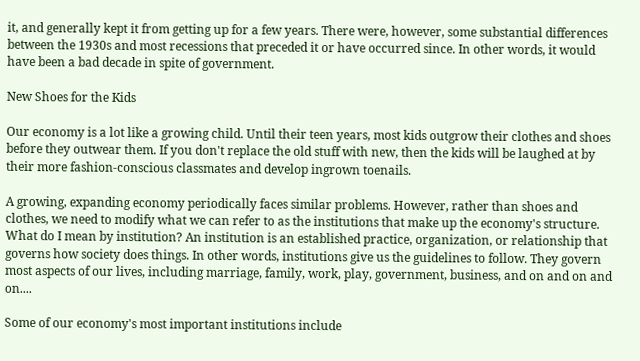it, and generally kept it from getting up for a few years. There were, however, some substantial differences between the 1930s and most recessions that preceded it or have occurred since. In other words, it would have been a bad decade in spite of government.

New Shoes for the Kids

Our economy is a lot like a growing child. Until their teen years, most kids outgrow their clothes and shoes before they outwear them. If you don't replace the old stuff with new, then the kids will be laughed at by their more fashion-conscious classmates and develop ingrown toenails.

A growing, expanding economy periodically faces similar problems. However, rather than shoes and clothes, we need to modify what we can refer to as the institutions that make up the economy's structure. What do I mean by institution? An institution is an established practice, organization, or relationship that governs how society does things. In other words, institutions give us the guidelines to follow. They govern most aspects of our lives, including marriage, family, work, play, government, business, and on and on and on....

Some of our economy's most important institutions include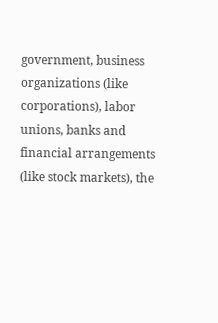government, business organizations (like corporations), labor unions, banks and financial arrangements (like stock markets), the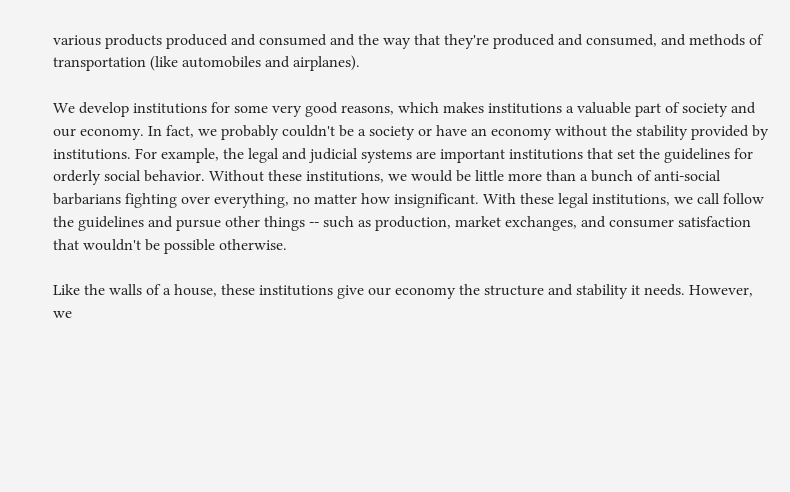various products produced and consumed and the way that they're produced and consumed, and methods of transportation (like automobiles and airplanes).

We develop institutions for some very good reasons, which makes institutions a valuable part of society and our economy. In fact, we probably couldn't be a society or have an economy without the stability provided by institutions. For example, the legal and judicial systems are important institutions that set the guidelines for orderly social behavior. Without these institutions, we would be little more than a bunch of anti-social barbarians fighting over everything, no matter how insignificant. With these legal institutions, we call follow the guidelines and pursue other things -- such as production, market exchanges, and consumer satisfaction that wouldn't be possible otherwise.

Like the walls of a house, these institutions give our economy the structure and stability it needs. However, we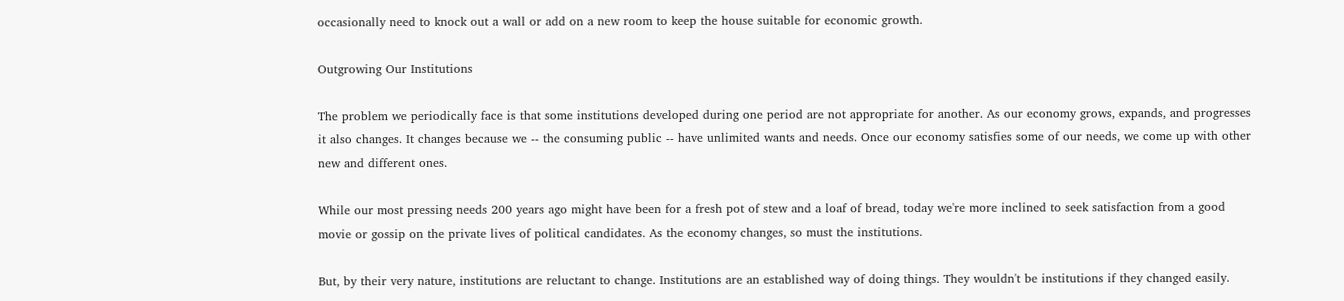occasionally need to knock out a wall or add on a new room to keep the house suitable for economic growth.

Outgrowing Our Institutions

The problem we periodically face is that some institutions developed during one period are not appropriate for another. As our economy grows, expands, and progresses it also changes. It changes because we -- the consuming public -- have unlimited wants and needs. Once our economy satisfies some of our needs, we come up with other new and different ones.

While our most pressing needs 200 years ago might have been for a fresh pot of stew and a loaf of bread, today we're more inclined to seek satisfaction from a good movie or gossip on the private lives of political candidates. As the economy changes, so must the institutions.

But, by their very nature, institutions are reluctant to change. Institutions are an established way of doing things. They wouldn't be institutions if they changed easily.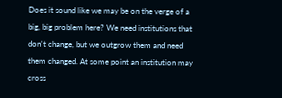Does it sound like we may be on the verge of a big, big problem here? We need institutions that don't change, but we outgrow them and need them changed. At some point an institution may cross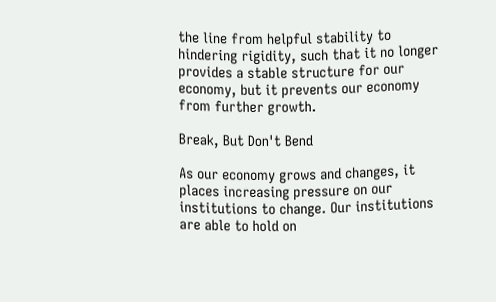the line from helpful stability to hindering rigidity, such that it no longer provides a stable structure for our economy, but it prevents our economy from further growth.

Break, But Don't Bend

As our economy grows and changes, it places increasing pressure on our institutions to change. Our institutions are able to hold on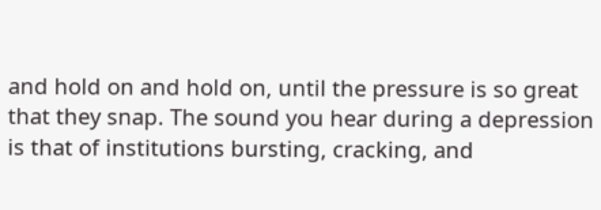and hold on and hold on, until the pressure is so great that they snap. The sound you hear during a depression is that of institutions bursting, cracking, and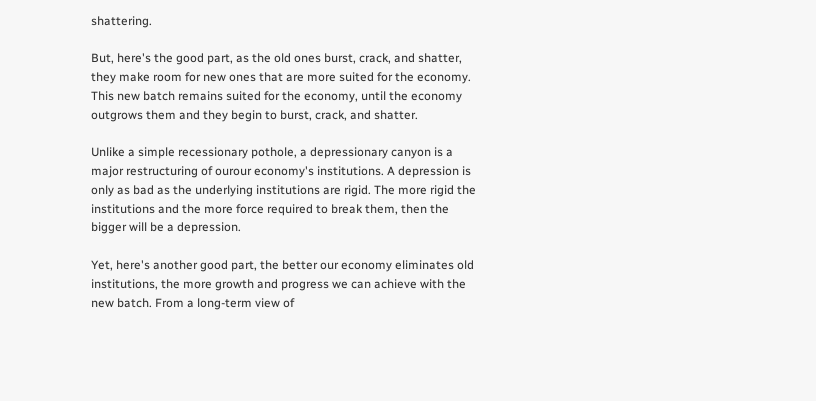shattering.

But, here's the good part, as the old ones burst, crack, and shatter, they make room for new ones that are more suited for the economy. This new batch remains suited for the economy, until the economy outgrows them and they begin to burst, crack, and shatter.

Unlike a simple recessionary pothole, a depressionary canyon is a major restructuring of ourour economy's institutions. A depression is only as bad as the underlying institutions are rigid. The more rigid the institutions and the more force required to break them, then the bigger will be a depression.

Yet, here's another good part, the better our economy eliminates old institutions, the more growth and progress we can achieve with the new batch. From a long-term view of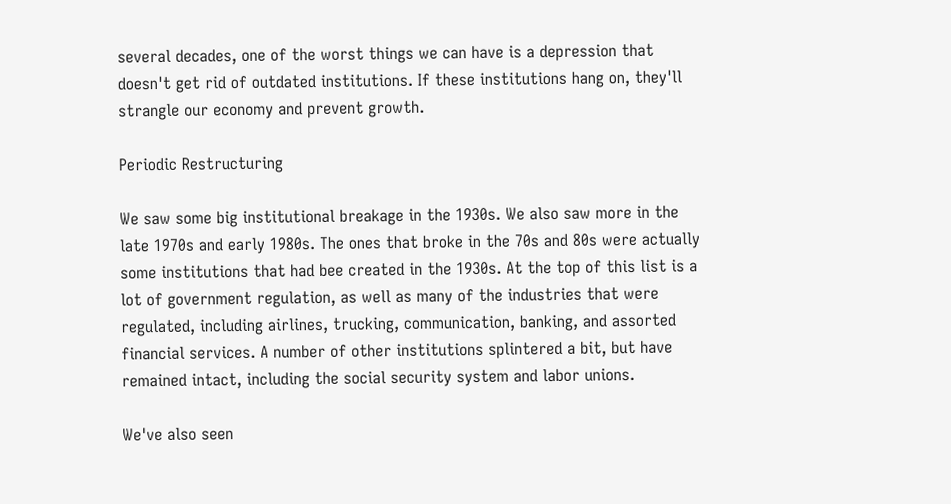several decades, one of the worst things we can have is a depression that doesn't get rid of outdated institutions. If these institutions hang on, they'll strangle our economy and prevent growth.

Periodic Restructuring

We saw some big institutional breakage in the 1930s. We also saw more in the late 1970s and early 1980s. The ones that broke in the 70s and 80s were actually some institutions that had bee created in the 1930s. At the top of this list is a lot of government regulation, as well as many of the industries that were regulated, including airlines, trucking, communication, banking, and assorted financial services. A number of other institutions splintered a bit, but have remained intact, including the social security system and labor unions.

We've also seen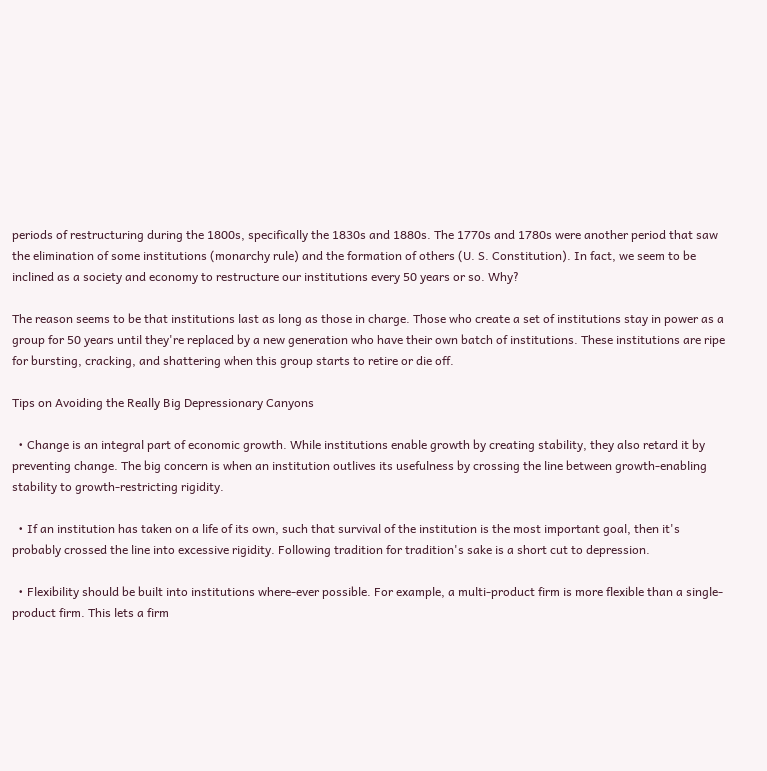periods of restructuring during the 1800s, specifically the 1830s and 1880s. The 1770s and 1780s were another period that saw the elimination of some institutions (monarchy rule) and the formation of others (U. S. Constitution). In fact, we seem to be inclined as a society and economy to restructure our institutions every 50 years or so. Why?

The reason seems to be that institutions last as long as those in charge. Those who create a set of institutions stay in power as a group for 50 years until they're replaced by a new generation who have their own batch of institutions. These institutions are ripe for bursting, cracking, and shattering when this group starts to retire or die off.

Tips on Avoiding the Really Big Depressionary Canyons

  • Change is an integral part of economic growth. While institutions enable growth by creating stability, they also retard it by preventing change. The big concern is when an institution outlives its usefulness by crossing the line between growth-enabling stability to growth-restricting rigidity.

  • If an institution has taken on a life of its own, such that survival of the institution is the most important goal, then it's probably crossed the line into excessive rigidity. Following tradition for tradition's sake is a short cut to depression.

  • Flexibility should be built into institutions where-ever possible. For example, a multi-product firm is more flexible than a single-product firm. This lets a firm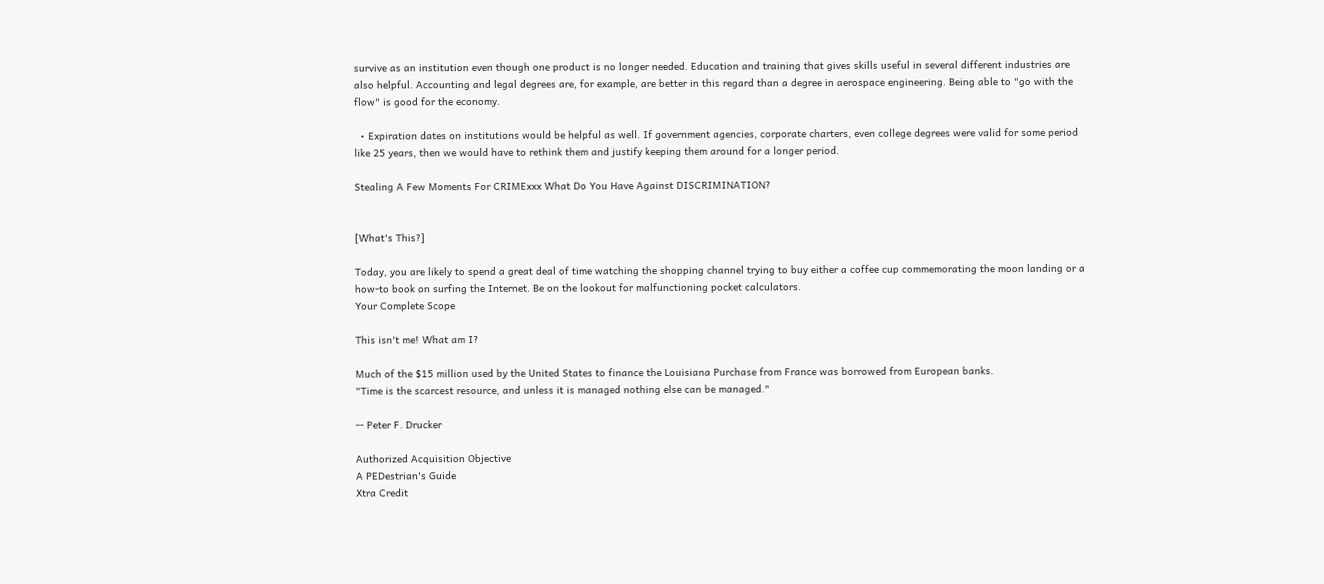survive as an institution even though one product is no longer needed. Education and training that gives skills useful in several different industries are also helpful. Accounting and legal degrees are, for example, are better in this regard than a degree in aerospace engineering. Being able to "go with the flow" is good for the economy.

  • Expiration dates on institutions would be helpful as well. If government agencies, corporate charters, even college degrees were valid for some period like 25 years, then we would have to rethink them and justify keeping them around for a longer period.

Stealing A Few Moments For CRIMExxx What Do You Have Against DISCRIMINATION?


[What's This?]

Today, you are likely to spend a great deal of time watching the shopping channel trying to buy either a coffee cup commemorating the moon landing or a how-to book on surfing the Internet. Be on the lookout for malfunctioning pocket calculators.
Your Complete Scope

This isn't me! What am I?

Much of the $15 million used by the United States to finance the Louisiana Purchase from France was borrowed from European banks.
"Time is the scarcest resource, and unless it is managed nothing else can be managed."

-- Peter F. Drucker

Authorized Acquisition Objective
A PEDestrian's Guide
Xtra Credit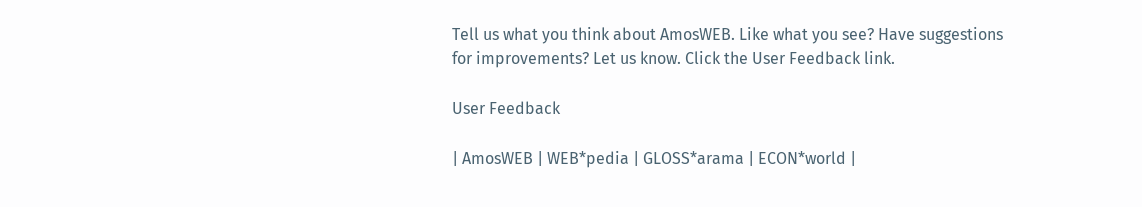Tell us what you think about AmosWEB. Like what you see? Have suggestions for improvements? Let us know. Click the User Feedback link.

User Feedback

| AmosWEB | WEB*pedia | GLOSS*arama | ECON*world |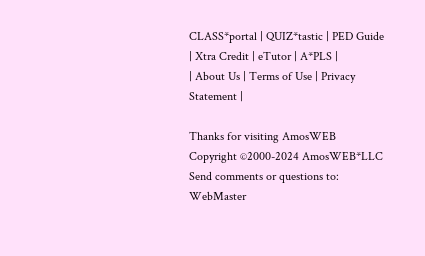CLASS*portal | QUIZ*tastic | PED Guide | Xtra Credit | eTutor | A*PLS |
| About Us | Terms of Use | Privacy Statement |

Thanks for visiting AmosWEB
Copyright ©2000-2024 AmosWEB*LLC
Send comments or questions to: WebMaster